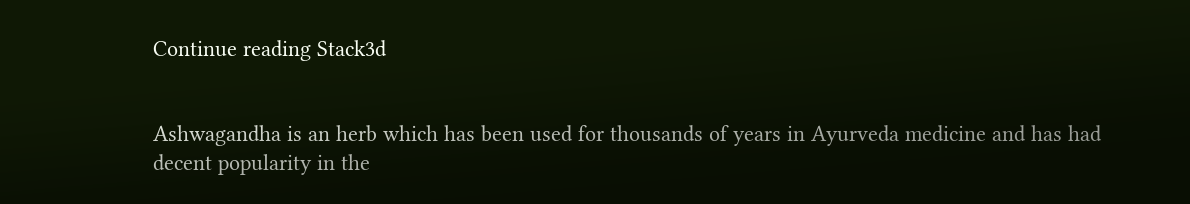Continue reading Stack3d


Ashwagandha is an herb which has been used for thousands of years in Ayurveda medicine and has had decent popularity in the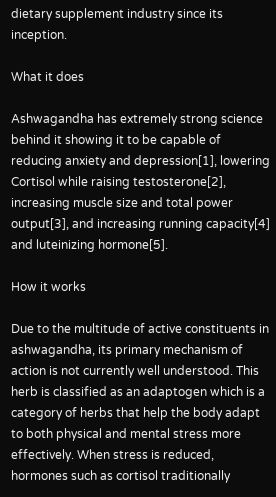dietary supplement industry since its inception.

What it does

Ashwagandha has extremely strong science behind it showing it to be capable of reducing anxiety and depression[1], lowering Cortisol while raising testosterone[2], increasing muscle size and total power output[3], and increasing running capacity[4] and luteinizing hormone[5].

How it works

Due to the multitude of active constituents in ashwagandha, its primary mechanism of action is not currently well understood. This herb is classified as an adaptogen which is a category of herbs that help the body adapt to both physical and mental stress more effectively. When stress is reduced, hormones such as cortisol traditionally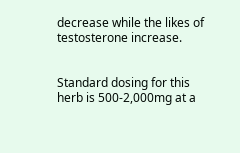decrease while the likes of testosterone increase.


Standard dosing for this herb is 500-2,000mg at a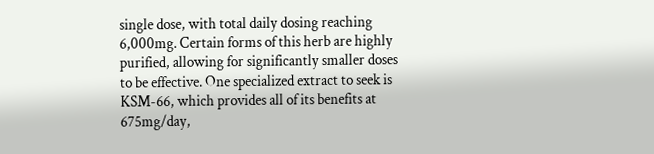single dose, with total daily dosing reaching 6,000mg. Certain forms of this herb are highly purified, allowing for significantly smaller doses to be effective. One specialized extract to seek is KSM-66, which provides all of its benefits at 675mg/day,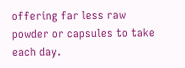offering far less raw powder or capsules to take each day.